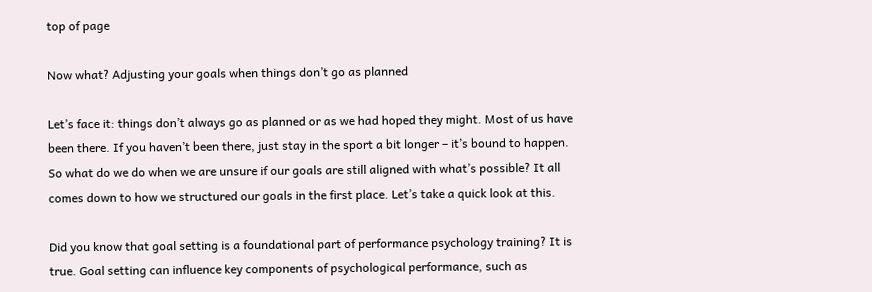top of page

Now what? Adjusting your goals when things don’t go as planned

Let’s face it: things don’t always go as planned or as we had hoped they might. Most of us have been there. If you haven’t been there, just stay in the sport a bit longer – it’s bound to happen. So what do we do when we are unsure if our goals are still aligned with what’s possible? It all comes down to how we structured our goals in the first place. Let’s take a quick look at this.

Did you know that goal setting is a foundational part of performance psychology training? It is true. Goal setting can influence key components of psychological performance, such as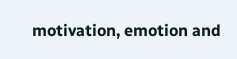motivation, emotion and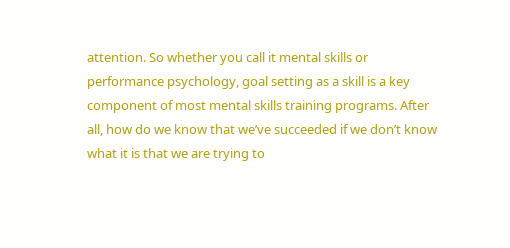attention. So whether you call it mental skills or performance psychology, goal setting as a skill is a key component of most mental skills training programs. After all, how do we know that we’ve succeeded if we don’t know what it is that we are trying to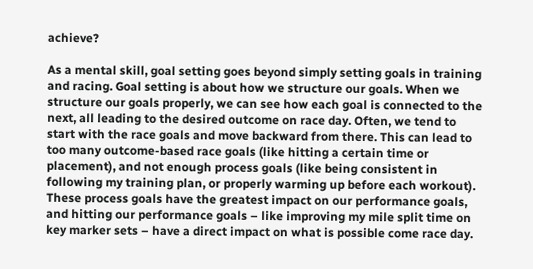achieve?

As a mental skill, goal setting goes beyond simply setting goals in training and racing. Goal setting is about how we structure our goals. When we structure our goals properly, we can see how each goal is connected to the next, all leading to the desired outcome on race day. Often, we tend to start with the race goals and move backward from there. This can lead to too many outcome-based race goals (like hitting a certain time or placement), and not enough process goals (like being consistent in following my training plan, or properly warming up before each workout). These process goals have the greatest impact on our performance goals, and hitting our performance goals – like improving my mile split time on key marker sets – have a direct impact on what is possible come race day.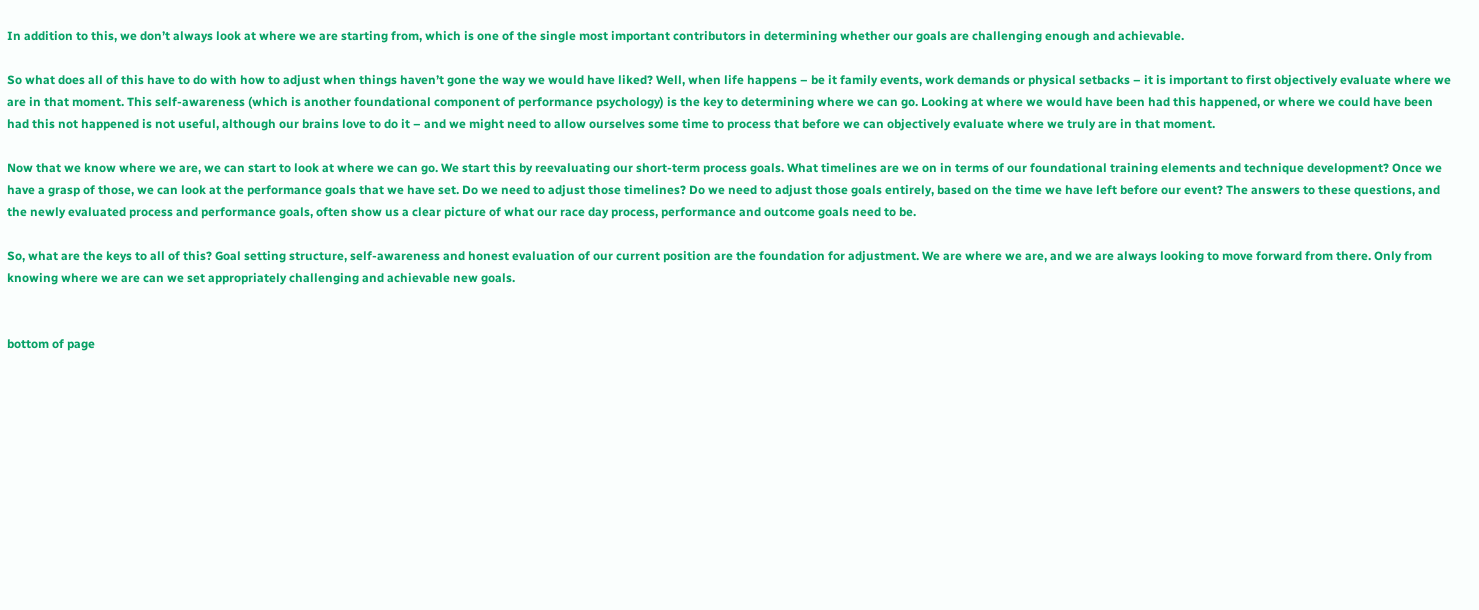In addition to this, we don’t always look at where we are starting from, which is one of the single most important contributors in determining whether our goals are challenging enough and achievable.

So what does all of this have to do with how to adjust when things haven’t gone the way we would have liked? Well, when life happens – be it family events, work demands or physical setbacks – it is important to first objectively evaluate where we are in that moment. This self-awareness (which is another foundational component of performance psychology) is the key to determining where we can go. Looking at where we would have been had this happened, or where we could have been had this not happened is not useful, although our brains love to do it – and we might need to allow ourselves some time to process that before we can objectively evaluate where we truly are in that moment.

Now that we know where we are, we can start to look at where we can go. We start this by reevaluating our short-term process goals. What timelines are we on in terms of our foundational training elements and technique development? Once we have a grasp of those, we can look at the performance goals that we have set. Do we need to adjust those timelines? Do we need to adjust those goals entirely, based on the time we have left before our event? The answers to these questions, and the newly evaluated process and performance goals, often show us a clear picture of what our race day process, performance and outcome goals need to be.

So, what are the keys to all of this? Goal setting structure, self-awareness and honest evaluation of our current position are the foundation for adjustment. We are where we are, and we are always looking to move forward from there. Only from knowing where we are can we set appropriately challenging and achievable new goals.


bottom of page